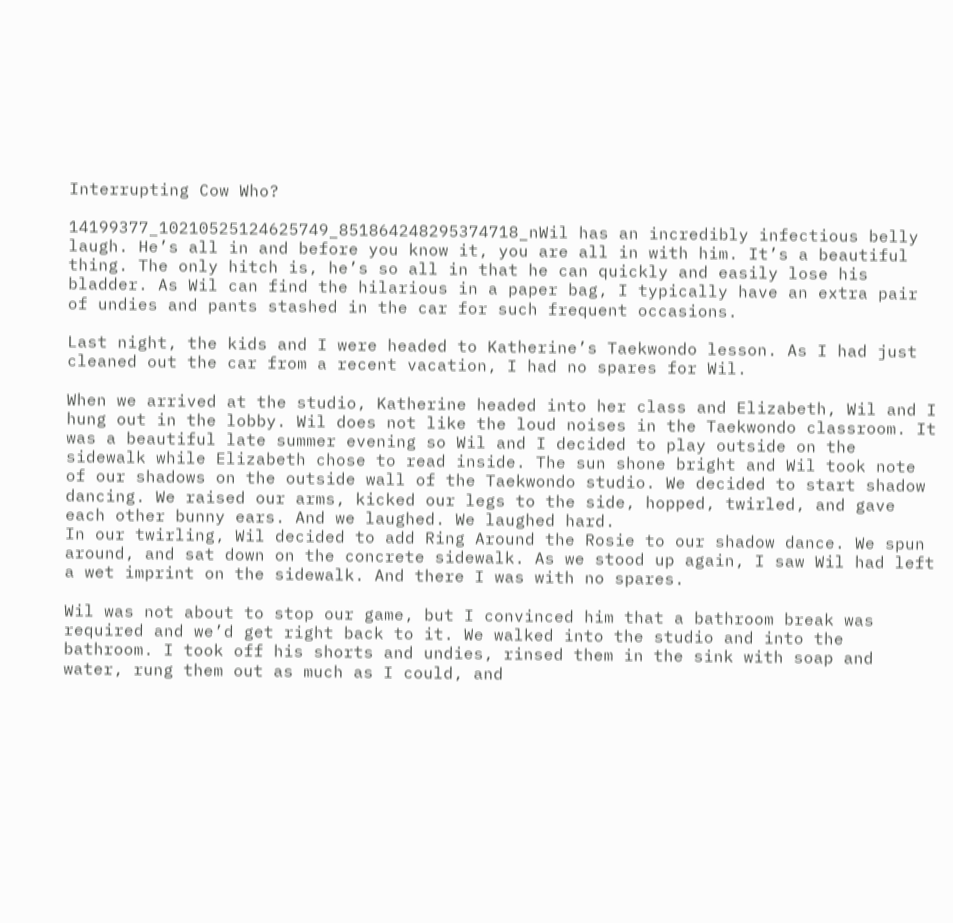Interrupting Cow Who?

14199377_10210525124625749_851864248295374718_nWil has an incredibly infectious belly laugh. He’s all in and before you know it, you are all in with him. It’s a beautiful thing. The only hitch is, he’s so all in that he can quickly and easily lose his bladder. As Wil can find the hilarious in a paper bag, I typically have an extra pair of undies and pants stashed in the car for such frequent occasions.

Last night, the kids and I were headed to Katherine’s Taekwondo lesson. As I had just cleaned out the car from a recent vacation, I had no spares for Wil.

When we arrived at the studio, Katherine headed into her class and Elizabeth, Wil and I hung out in the lobby. Wil does not like the loud noises in the Taekwondo classroom. It was a beautiful late summer evening so Wil and I decided to play outside on the sidewalk while Elizabeth chose to read inside. The sun shone bright and Wil took note of our shadows on the outside wall of the Taekwondo studio. We decided to start shadow dancing. We raised our arms, kicked our legs to the side, hopped, twirled, and gave each other bunny ears. And we laughed. We laughed hard.
In our twirling, Wil decided to add Ring Around the Rosie to our shadow dance. We spun around, and sat down on the concrete sidewalk. As we stood up again, I saw Wil had left a wet imprint on the sidewalk. And there I was with no spares.

Wil was not about to stop our game, but I convinced him that a bathroom break was required and we’d get right back to it. We walked into the studio and into the bathroom. I took off his shorts and undies, rinsed them in the sink with soap and water, rung them out as much as I could, and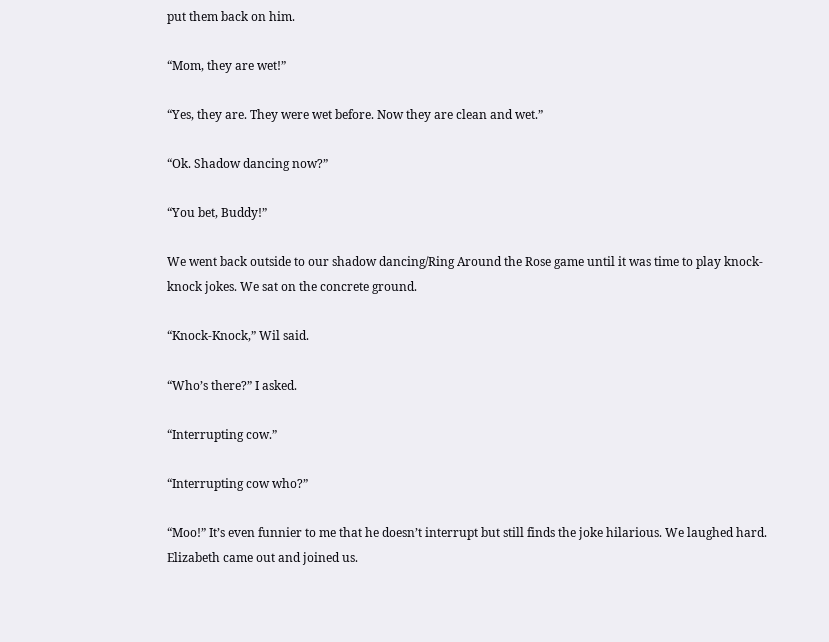put them back on him.

“Mom, they are wet!”

“Yes, they are. They were wet before. Now they are clean and wet.”

“Ok. Shadow dancing now?”

“You bet, Buddy!”

We went back outside to our shadow dancing/Ring Around the Rose game until it was time to play knock-knock jokes. We sat on the concrete ground.

“Knock-Knock,” Wil said.

“Who’s there?” I asked.

“Interrupting cow.”

“Interrupting cow who?”

“Moo!” It’s even funnier to me that he doesn’t interrupt but still finds the joke hilarious. We laughed hard. Elizabeth came out and joined us.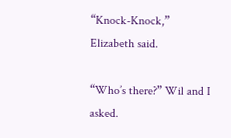“Knock-Knock,” Elizabeth said.

“Who’s there?” Wil and I asked.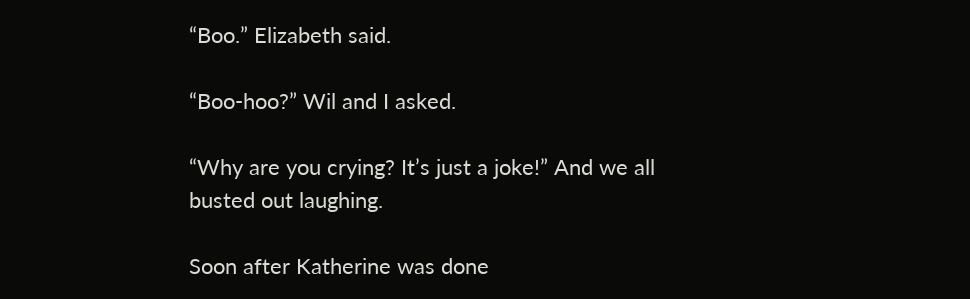“Boo.” Elizabeth said.

“Boo-hoo?” Wil and I asked.

“Why are you crying? It’s just a joke!” And we all busted out laughing.

Soon after Katherine was done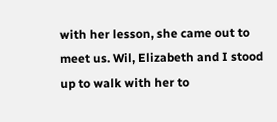with her lesson, she came out to meet us. Wil, Elizabeth and I stood up to walk with her to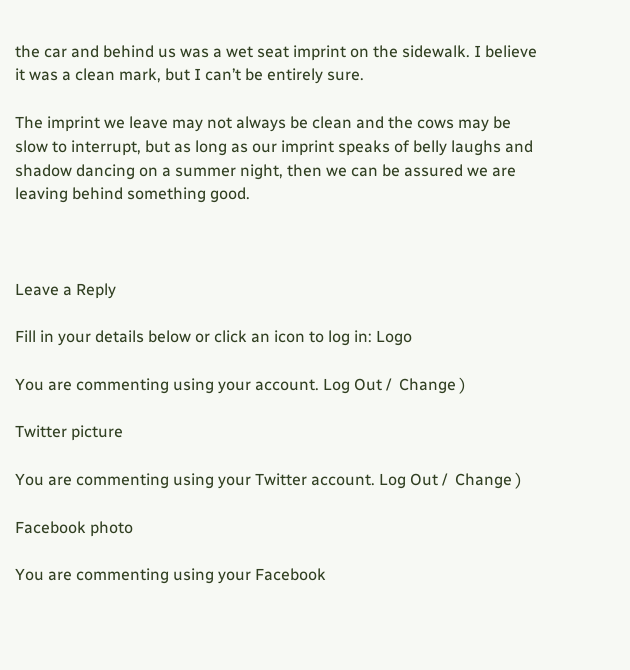the car and behind us was a wet seat imprint on the sidewalk. I believe it was a clean mark, but I can’t be entirely sure.

The imprint we leave may not always be clean and the cows may be slow to interrupt, but as long as our imprint speaks of belly laughs and shadow dancing on a summer night, then we can be assured we are leaving behind something good.



Leave a Reply

Fill in your details below or click an icon to log in: Logo

You are commenting using your account. Log Out /  Change )

Twitter picture

You are commenting using your Twitter account. Log Out /  Change )

Facebook photo

You are commenting using your Facebook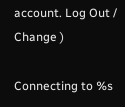account. Log Out /  Change )

Connecting to %s